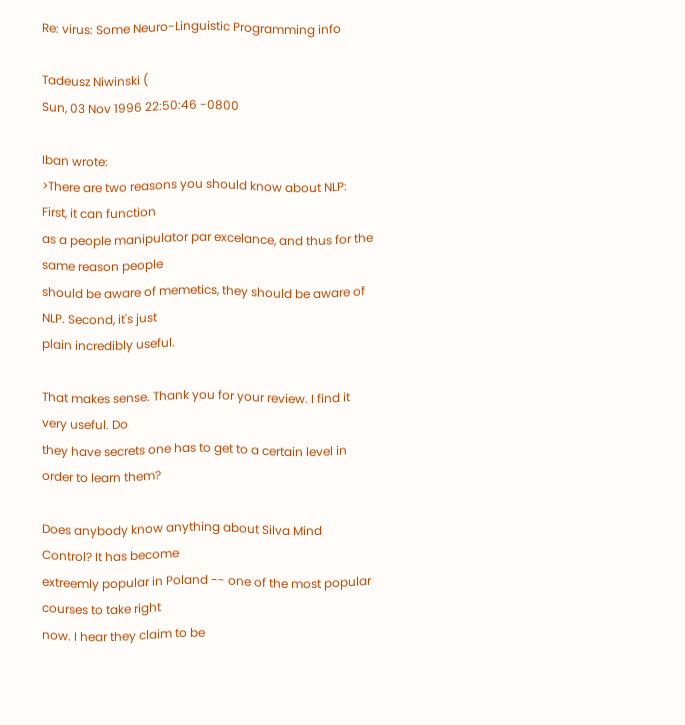Re: virus: Some Neuro-Linguistic Programming info

Tadeusz Niwinski (
Sun, 03 Nov 1996 22:50:46 -0800

Iban wrote:
>There are two reasons you should know about NLP: First, it can function
as a people manipulator par excelance, and thus for the same reason people
should be aware of memetics, they should be aware of NLP. Second, it's just
plain incredibly useful.

That makes sense. Thank you for your review. I find it very useful. Do
they have secrets one has to get to a certain level in order to learn them?

Does anybody know anything about Silva Mind Control? It has become
extreemly popular in Poland -- one of the most popular courses to take right
now. I hear they claim to be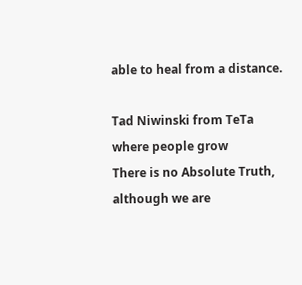able to heal from a distance.

Tad Niwinski from TeTa where people grow
There is no Absolute Truth, although we are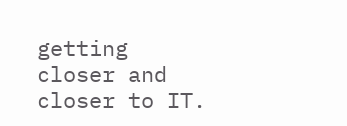getting closer and closer to IT.